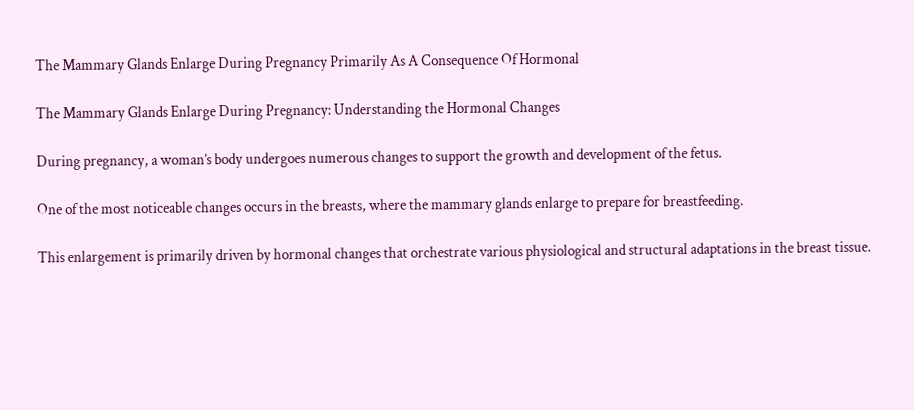The Mammary Glands Enlarge During Pregnancy Primarily As A Consequence Of Hormonal

The Mammary Glands Enlarge During Pregnancy: Understanding the Hormonal Changes

During pregnancy, a woman’s body undergoes numerous changes to support the growth and development of the fetus.

One of the most noticeable changes occurs in the breasts, where the mammary glands enlarge to prepare for breastfeeding.

This enlargement is primarily driven by hormonal changes that orchestrate various physiological and structural adaptations in the breast tissue.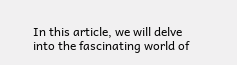In this article, we will delve into the fascinating world of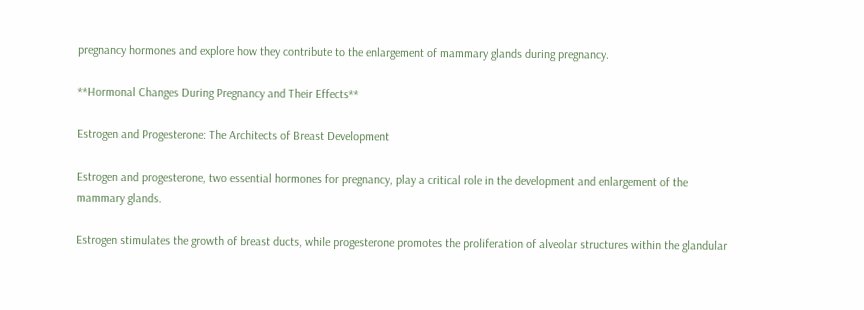pregnancy hormones and explore how they contribute to the enlargement of mammary glands during pregnancy.

**Hormonal Changes During Pregnancy and Their Effects**

Estrogen and Progesterone: The Architects of Breast Development

Estrogen and progesterone, two essential hormones for pregnancy, play a critical role in the development and enlargement of the mammary glands.

Estrogen stimulates the growth of breast ducts, while progesterone promotes the proliferation of alveolar structures within the glandular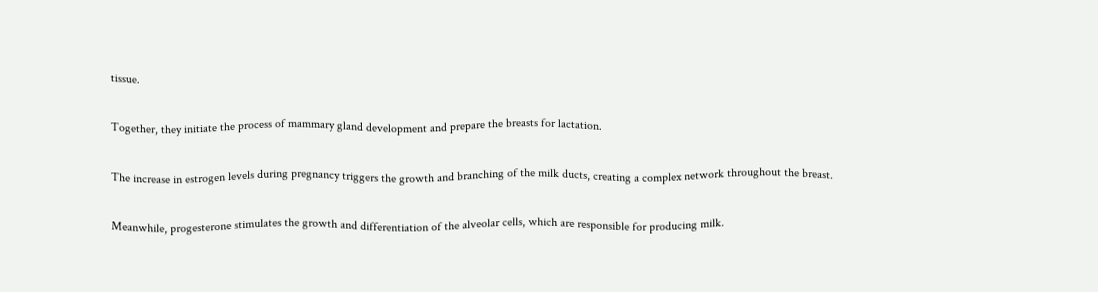tissue.

Together, they initiate the process of mammary gland development and prepare the breasts for lactation.

The increase in estrogen levels during pregnancy triggers the growth and branching of the milk ducts, creating a complex network throughout the breast.

Meanwhile, progesterone stimulates the growth and differentiation of the alveolar cells, which are responsible for producing milk.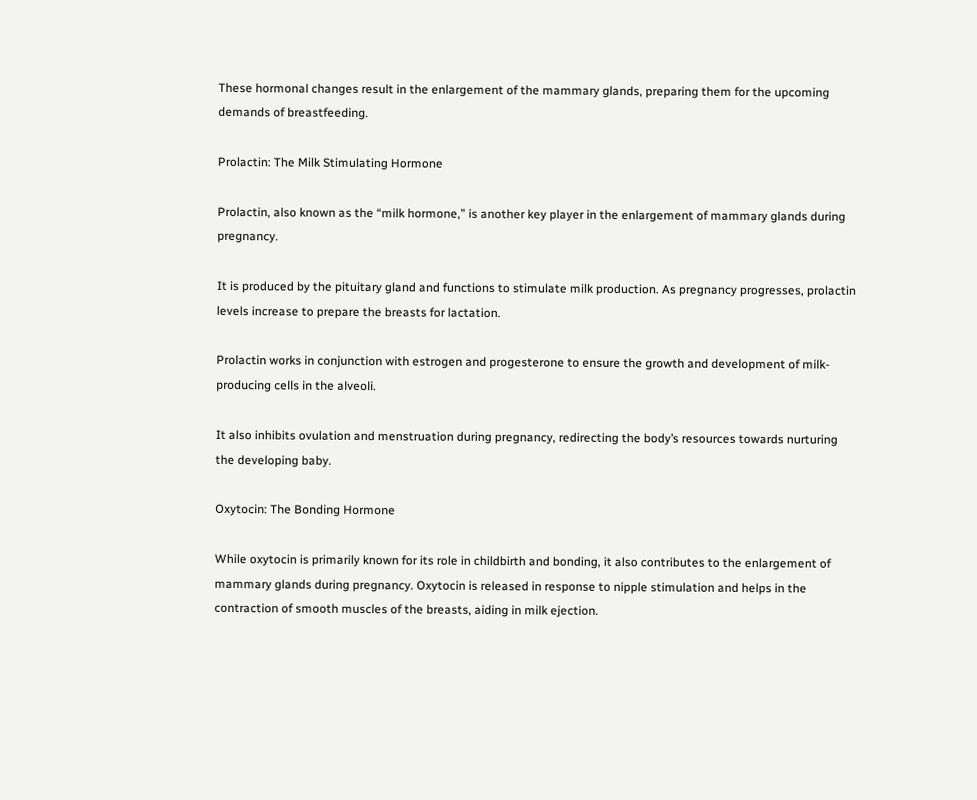These hormonal changes result in the enlargement of the mammary glands, preparing them for the upcoming demands of breastfeeding.

Prolactin: The Milk Stimulating Hormone

Prolactin, also known as the “milk hormone,” is another key player in the enlargement of mammary glands during pregnancy.

It is produced by the pituitary gland and functions to stimulate milk production. As pregnancy progresses, prolactin levels increase to prepare the breasts for lactation.

Prolactin works in conjunction with estrogen and progesterone to ensure the growth and development of milk-producing cells in the alveoli.

It also inhibits ovulation and menstruation during pregnancy, redirecting the body’s resources towards nurturing the developing baby.

Oxytocin: The Bonding Hormone

While oxytocin is primarily known for its role in childbirth and bonding, it also contributes to the enlargement of mammary glands during pregnancy. Oxytocin is released in response to nipple stimulation and helps in the contraction of smooth muscles of the breasts, aiding in milk ejection.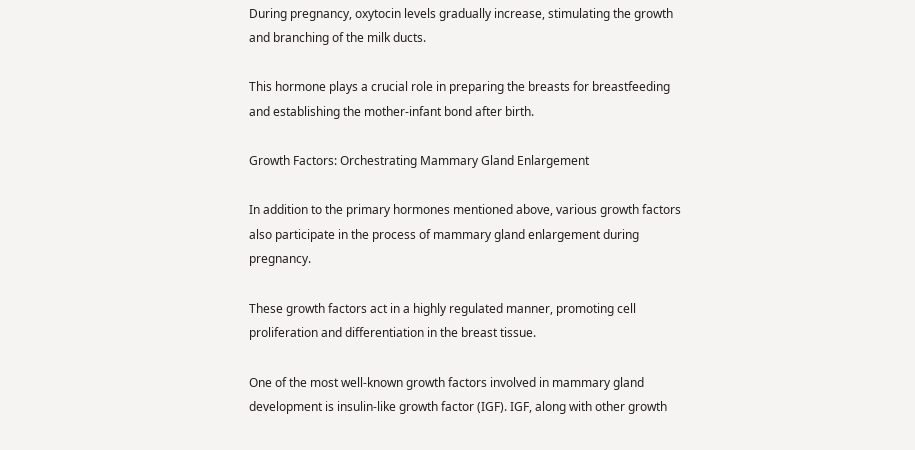During pregnancy, oxytocin levels gradually increase, stimulating the growth and branching of the milk ducts.

This hormone plays a crucial role in preparing the breasts for breastfeeding and establishing the mother-infant bond after birth.

Growth Factors: Orchestrating Mammary Gland Enlargement

In addition to the primary hormones mentioned above, various growth factors also participate in the process of mammary gland enlargement during pregnancy.

These growth factors act in a highly regulated manner, promoting cell proliferation and differentiation in the breast tissue.

One of the most well-known growth factors involved in mammary gland development is insulin-like growth factor (IGF). IGF, along with other growth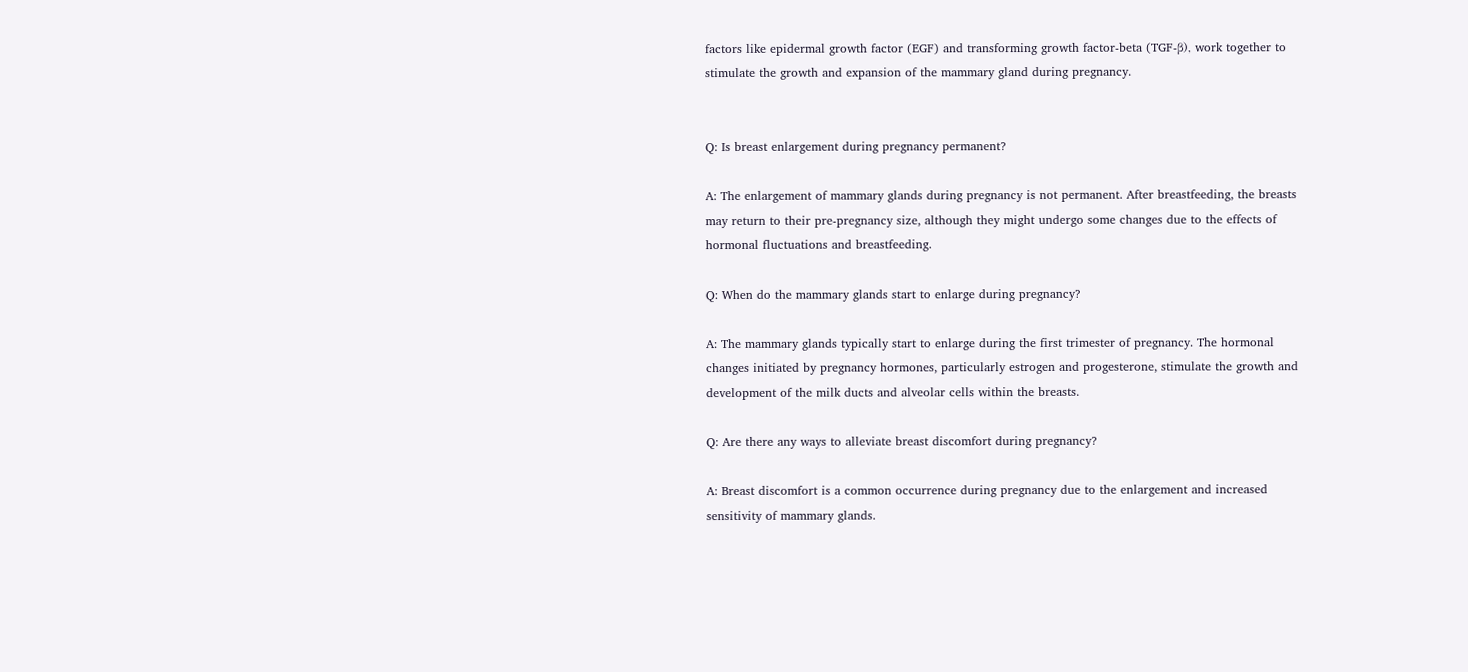factors like epidermal growth factor (EGF) and transforming growth factor-beta (TGF-β), work together to stimulate the growth and expansion of the mammary gland during pregnancy.


Q: Is breast enlargement during pregnancy permanent?

A: The enlargement of mammary glands during pregnancy is not permanent. After breastfeeding, the breasts may return to their pre-pregnancy size, although they might undergo some changes due to the effects of hormonal fluctuations and breastfeeding.

Q: When do the mammary glands start to enlarge during pregnancy?

A: The mammary glands typically start to enlarge during the first trimester of pregnancy. The hormonal changes initiated by pregnancy hormones, particularly estrogen and progesterone, stimulate the growth and development of the milk ducts and alveolar cells within the breasts.

Q: Are there any ways to alleviate breast discomfort during pregnancy?

A: Breast discomfort is a common occurrence during pregnancy due to the enlargement and increased sensitivity of mammary glands.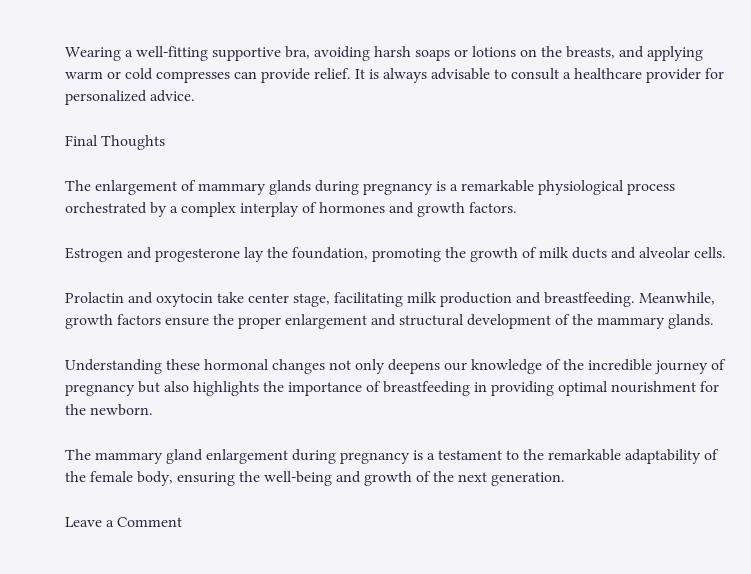Wearing a well-fitting supportive bra, avoiding harsh soaps or lotions on the breasts, and applying warm or cold compresses can provide relief. It is always advisable to consult a healthcare provider for personalized advice.

Final Thoughts

The enlargement of mammary glands during pregnancy is a remarkable physiological process orchestrated by a complex interplay of hormones and growth factors.

Estrogen and progesterone lay the foundation, promoting the growth of milk ducts and alveolar cells.

Prolactin and oxytocin take center stage, facilitating milk production and breastfeeding. Meanwhile, growth factors ensure the proper enlargement and structural development of the mammary glands.

Understanding these hormonal changes not only deepens our knowledge of the incredible journey of pregnancy but also highlights the importance of breastfeeding in providing optimal nourishment for the newborn.

The mammary gland enlargement during pregnancy is a testament to the remarkable adaptability of the female body, ensuring the well-being and growth of the next generation.

Leave a Comment